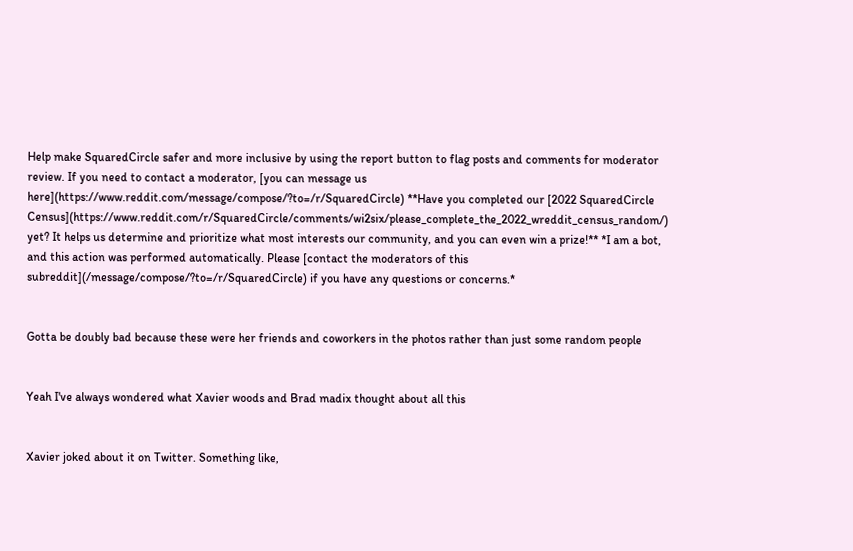Help make SquaredCircle safer and more inclusive by using the report button to flag posts and comments for moderator review. If you need to contact a moderator, [you can message us here](https://www.reddit.com/message/compose/?to=/r/SquaredCircle) **Have you completed our [2022 SquaredCircle Census](https://www.reddit.com/r/SquaredCircle/comments/wi2six/please_complete_the_2022_wreddit_census_random/) yet? It helps us determine and prioritize what most interests our community, and you can even win a prize!** *I am a bot, and this action was performed automatically. Please [contact the moderators of this subreddit](/message/compose/?to=/r/SquaredCircle) if you have any questions or concerns.*


Gotta be doubly bad because these were her friends and coworkers in the photos rather than just some random people


Yeah I've always wondered what Xavier woods and Brad madix thought about all this


Xavier joked about it on Twitter. Something like,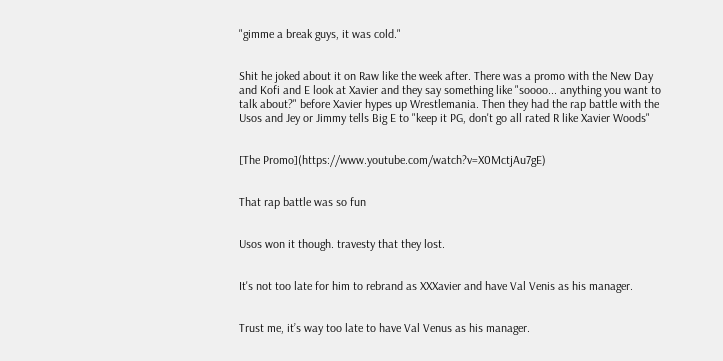"gimme a break guys, it was cold."


Shit he joked about it on Raw like the week after. There was a promo with the New Day and Kofi and E look at Xavier and they say something like "soooo... anything you want to talk about?" before Xavier hypes up Wrestlemania. Then they had the rap battle with the Usos and Jey or Jimmy tells Big E to "keep it PG, don't go all rated R like Xavier Woods"


[The Promo](https://www.youtube.com/watch?v=X0MctjAu7gE)


That rap battle was so fun


Usos won it though. travesty that they lost.


It's not too late for him to rebrand as XXXavier and have Val Venis as his manager.


Trust me, it’s way too late to have Val Venus as his manager.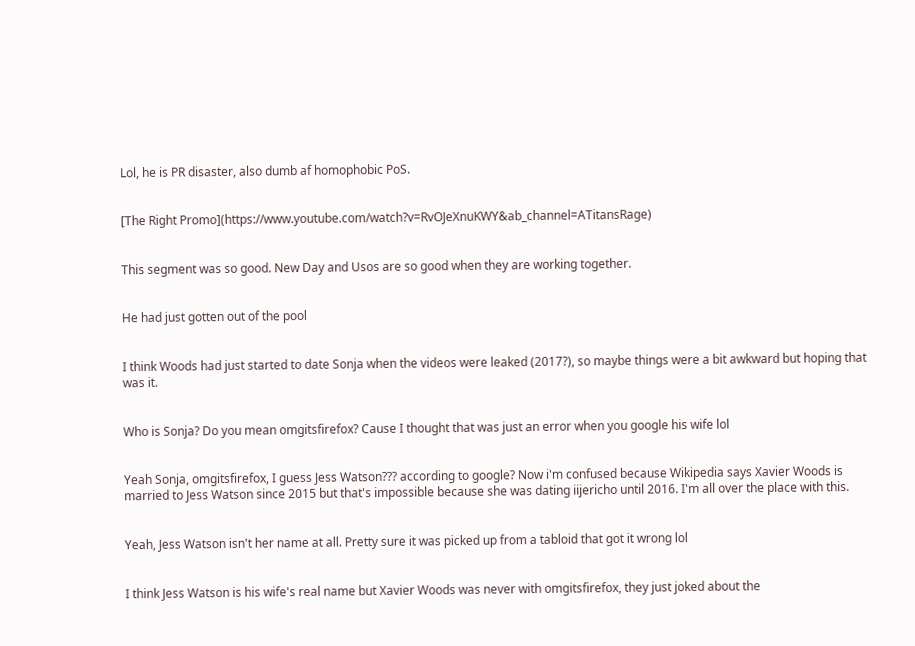Lol, he is PR disaster, also dumb af homophobic PoS.


[The Right Promo](https://www.youtube.com/watch?v=RvOJeXnuKWY&ab_channel=ATitansRage)


This segment was so good. New Day and Usos are so good when they are working together.


He had just gotten out of the pool


I think Woods had just started to date Sonja when the videos were leaked (2017?), so maybe things were a bit awkward but hoping that was it.


Who is Sonja? Do you mean omgitsfirefox? Cause I thought that was just an error when you google his wife lol


Yeah Sonja, omgitsfirefox, I guess Jess Watson??? according to google? Now i'm confused because Wikipedia says Xavier Woods is married to Jess Watson since 2015 but that's impossible because she was dating iijericho until 2016. I'm all over the place with this.


Yeah, Jess Watson isn't her name at all. Pretty sure it was picked up from a tabloid that got it wrong lol


I think Jess Watson is his wife's real name but Xavier Woods was never with omgitsfirefox, they just joked about the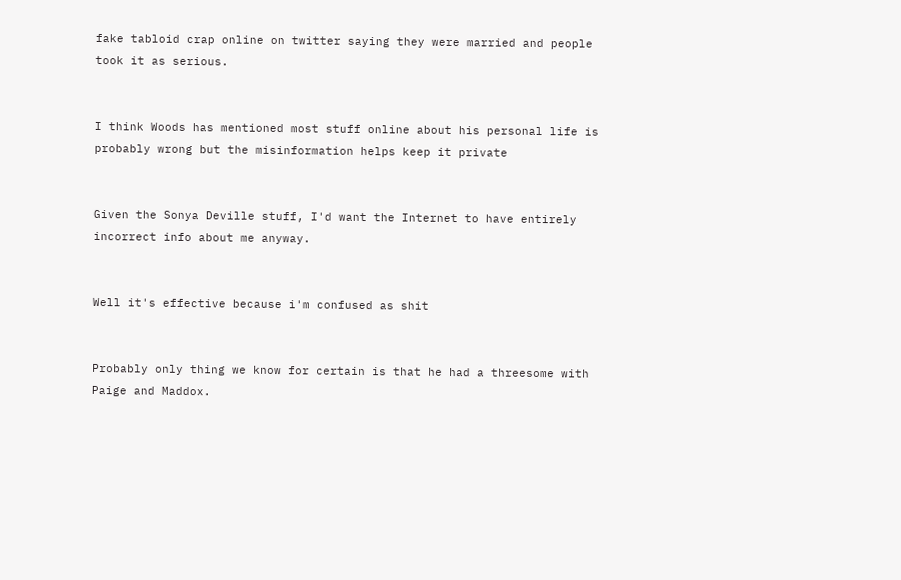fake tabloid crap online on twitter saying they were married and people took it as serious.


I think Woods has mentioned most stuff online about his personal life is probably wrong but the misinformation helps keep it private


Given the Sonya Deville stuff, I'd want the Internet to have entirely incorrect info about me anyway.


Well it's effective because i'm confused as shit


Probably only thing we know for certain is that he had a threesome with Paige and Maddox.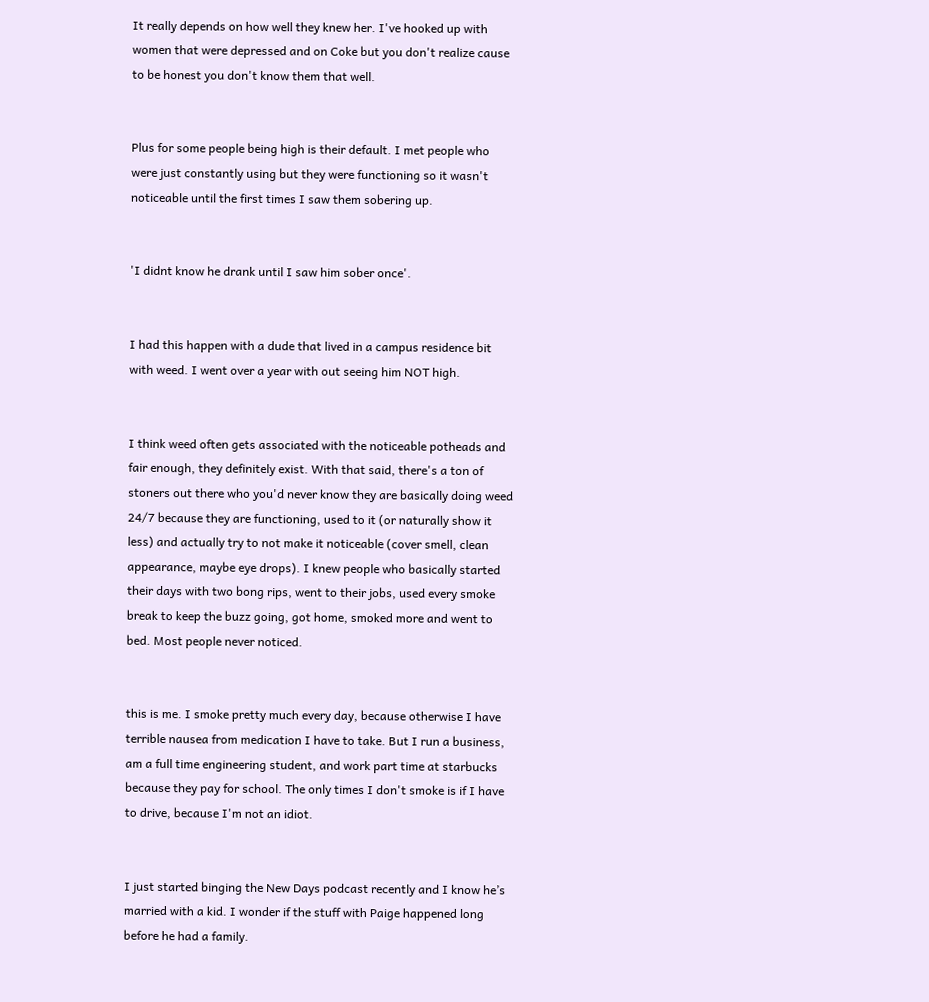It really depends on how well they knew her. I've hooked up with women that were depressed and on Coke but you don't realize cause to be honest you don't know them that well.


Plus for some people being high is their default. I met people who were just constantly using but they were functioning so it wasn't noticeable until the first times I saw them sobering up.


'I didnt know he drank until I saw him sober once'.


I had this happen with a dude that lived in a campus residence bit with weed. I went over a year with out seeing him NOT high.


I think weed often gets associated with the noticeable potheads and fair enough, they definitely exist. With that said, there's a ton of stoners out there who you'd never know they are basically doing weed 24/7 because they are functioning, used to it (or naturally show it less) and actually try to not make it noticeable (cover smell, clean appearance, maybe eye drops). I knew people who basically started their days with two bong rips, went to their jobs, used every smoke break to keep the buzz going, got home, smoked more and went to bed. Most people never noticed.


this is me. I smoke pretty much every day, because otherwise I have terrible nausea from medication I have to take. But I run a business, am a full time engineering student, and work part time at starbucks because they pay for school. The only times I don't smoke is if I have to drive, because I'm not an idiot.


I just started binging the New Days podcast recently and I know he’s married with a kid. I wonder if the stuff with Paige happened long before he had a family.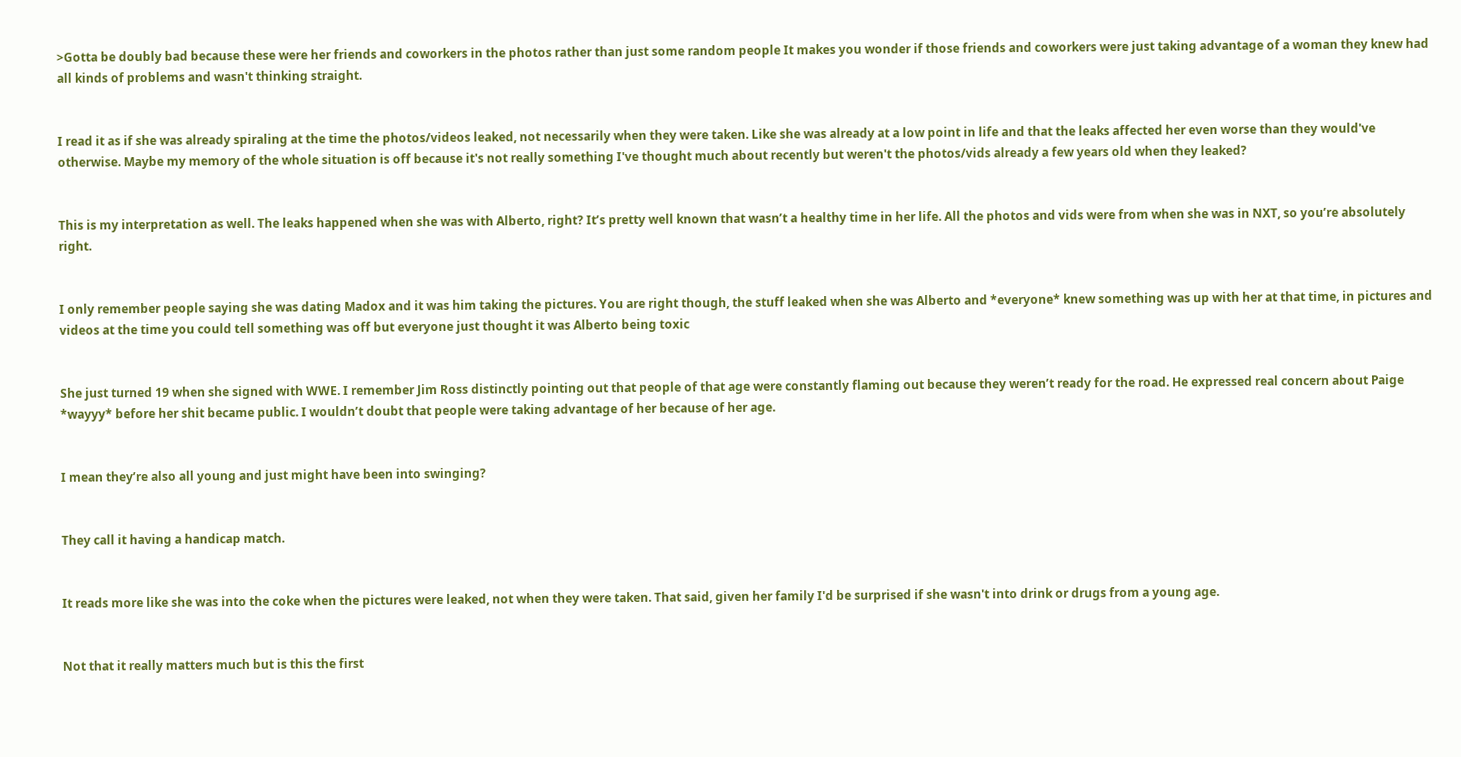>Gotta be doubly bad because these were her friends and coworkers in the photos rather than just some random people It makes you wonder if those friends and coworkers were just taking advantage of a woman they knew had all kinds of problems and wasn't thinking straight.


I read it as if she was already spiraling at the time the photos/videos leaked, not necessarily when they were taken. Like she was already at a low point in life and that the leaks affected her even worse than they would've otherwise. Maybe my memory of the whole situation is off because it's not really something I've thought much about recently but weren't the photos/vids already a few years old when they leaked?


This is my interpretation as well. The leaks happened when she was with Alberto, right? It’s pretty well known that wasn’t a healthy time in her life. All the photos and vids were from when she was in NXT, so you’re absolutely right.


I only remember people saying she was dating Madox and it was him taking the pictures. You are right though, the stuff leaked when she was Alberto and *everyone* knew something was up with her at that time, in pictures and videos at the time you could tell something was off but everyone just thought it was Alberto being toxic


She just turned 19 when she signed with WWE. I remember Jim Ross distinctly pointing out that people of that age were constantly flaming out because they weren’t ready for the road. He expressed real concern about Paige *wayyy* before her shit became public. I wouldn’t doubt that people were taking advantage of her because of her age.


I mean they’re also all young and just might have been into swinging?


They call it having a handicap match.


It reads more like she was into the coke when the pictures were leaked, not when they were taken. That said, given her family I'd be surprised if she wasn't into drink or drugs from a young age.


Not that it really matters much but is this the first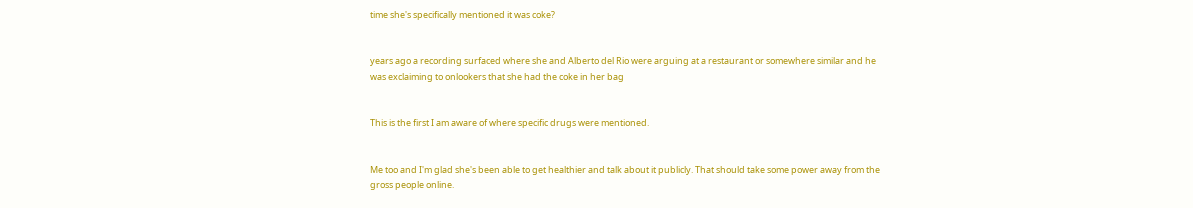time she's specifically mentioned it was coke?


years ago a recording surfaced where she and Alberto del Rio were arguing at a restaurant or somewhere similar and he was exclaiming to onlookers that she had the coke in her bag


This is the first I am aware of where specific drugs were mentioned.


Me too and I'm glad she's been able to get healthier and talk about it publicly. That should take some power away from the gross people online.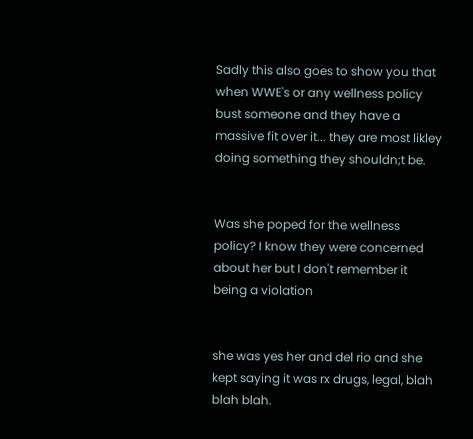Sadly this also goes to show you that when WWE's or any wellness policy bust someone and they have a massive fit over it... they are most likley doing something they shouldn;t be.


Was she poped for the wellness policy? I know they were concerned about her but I don't remember it being a violation


she was yes her and del rio and she kept saying it was rx drugs, legal, blah blah blah.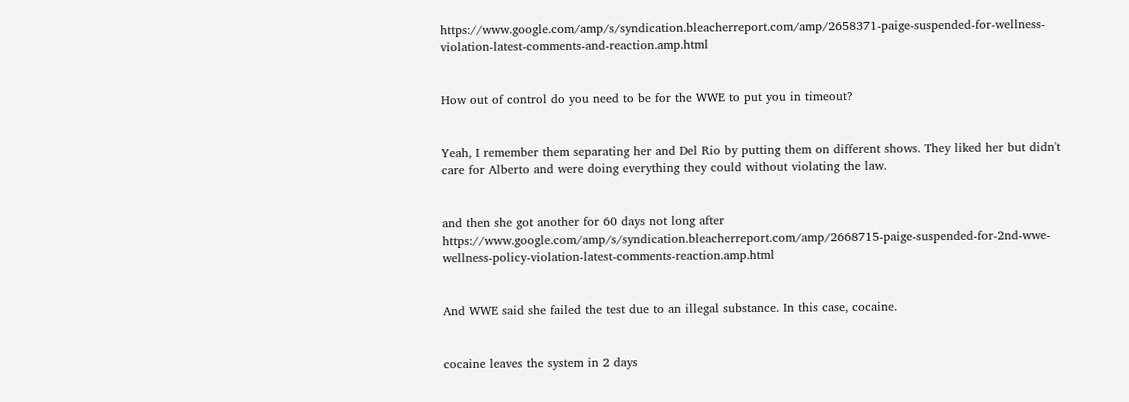https://www.google.com/amp/s/syndication.bleacherreport.com/amp/2658371-paige-suspended-for-wellness-violation-latest-comments-and-reaction.amp.html


How out of control do you need to be for the WWE to put you in timeout?


Yeah, I remember them separating her and Del Rio by putting them on different shows. They liked her but didn't care for Alberto and were doing everything they could without violating the law.


and then she got another for 60 days not long after https://www.google.com/amp/s/syndication.bleacherreport.com/amp/2668715-paige-suspended-for-2nd-wwe-wellness-policy-violation-latest-comments-reaction.amp.html


And WWE said she failed the test due to an illegal substance. In this case, cocaine.


cocaine leaves the system in 2 days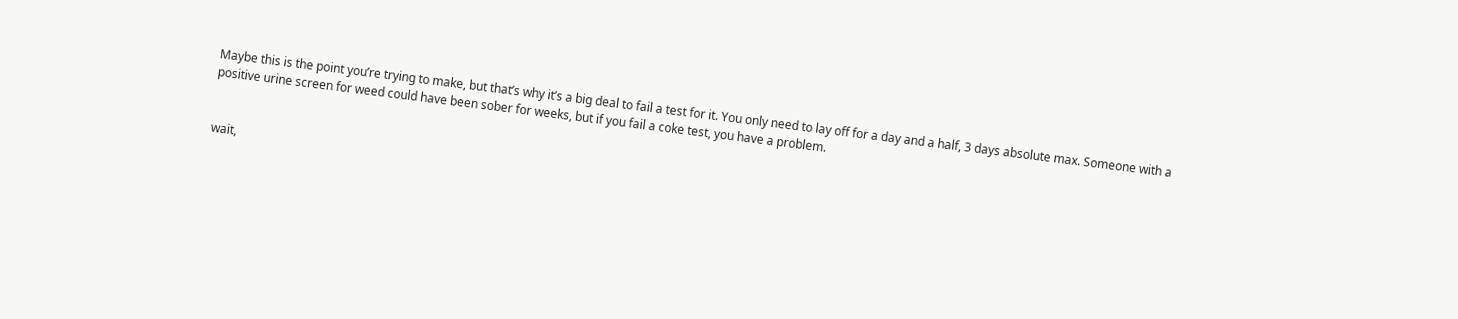Maybe this is the point you’re trying to make, but that’s why it’s a big deal to fail a test for it. You only need to lay off for a day and a half, 3 days absolute max. Someone with a positive urine screen for weed could have been sober for weeks, but if you fail a coke test, you have a problem.


wait,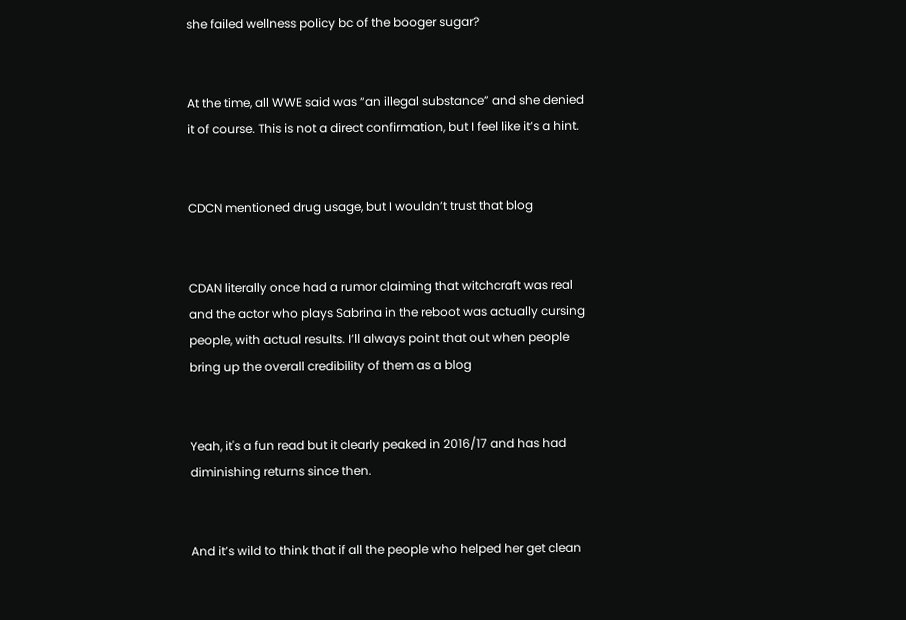she failed wellness policy bc of the booger sugar?


At the time, all WWE said was “an illegal substance” and she denied it of course. This is not a direct confirmation, but I feel like it’s a hint.


CDCN mentioned drug usage, but I wouldn’t trust that blog


CDAN literally once had a rumor claiming that witchcraft was real and the actor who plays Sabrina in the reboot was actually cursing people, with actual results. I’ll always point that out when people bring up the overall credibility of them as a blog


Yeah, it's a fun read but it clearly peaked in 2016/17 and has had diminishing returns since then.


And it’s wild to think that if all the people who helped her get clean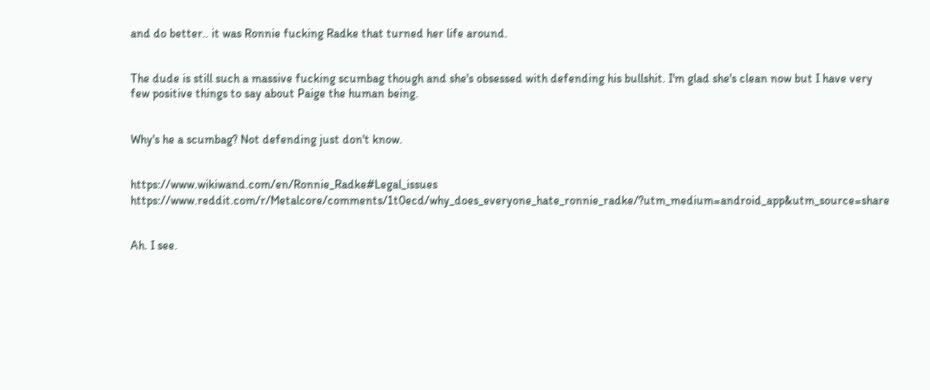and do better.. it was Ronnie fucking Radke that turned her life around.


The dude is still such a massive fucking scumbag though and she's obsessed with defending his bullshit. I'm glad she's clean now but I have very few positive things to say about Paige the human being.


Why's he a scumbag? Not defending just don't know.


https://www.wikiwand.com/en/Ronnie_Radke#Legal_issues https://www.reddit.com/r/Metalcore/comments/1t0ecd/why_does_everyone_hate_ronnie_radke/?utm_medium=android_app&utm_source=share


Ah. I see.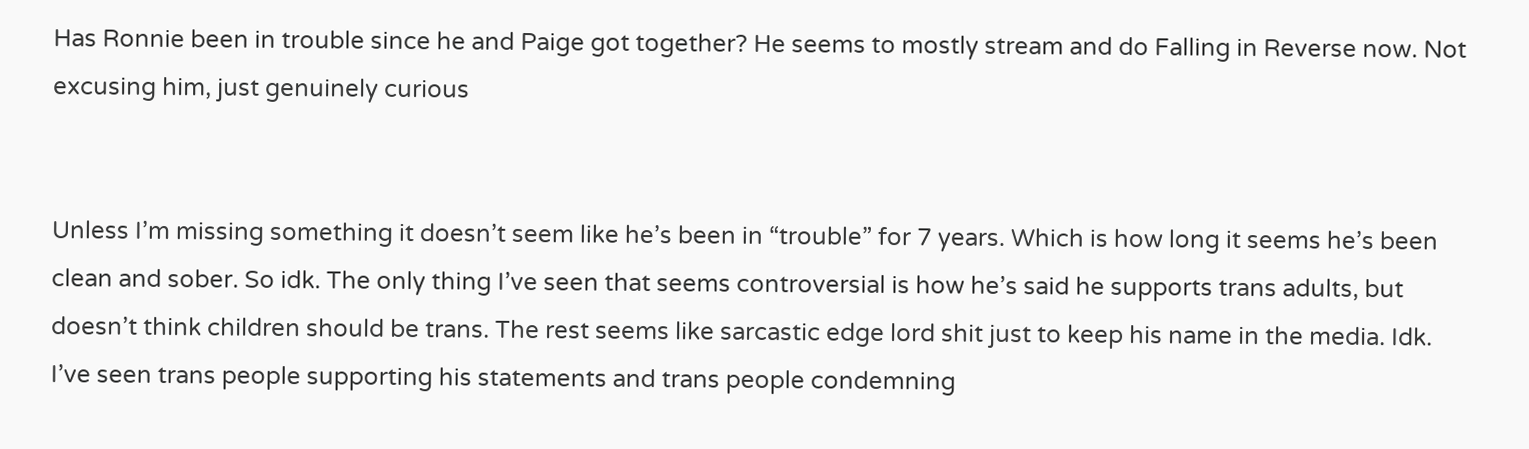Has Ronnie been in trouble since he and Paige got together? He seems to mostly stream and do Falling in Reverse now. Not excusing him, just genuinely curious


Unless I’m missing something it doesn’t seem like he’s been in “trouble” for 7 years. Which is how long it seems he’s been clean and sober. So idk. The only thing I’ve seen that seems controversial is how he’s said he supports trans adults, but doesn’t think children should be trans. The rest seems like sarcastic edge lord shit just to keep his name in the media. Idk. I’ve seen trans people supporting his statements and trans people condemning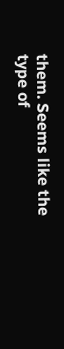them. Seems like the type of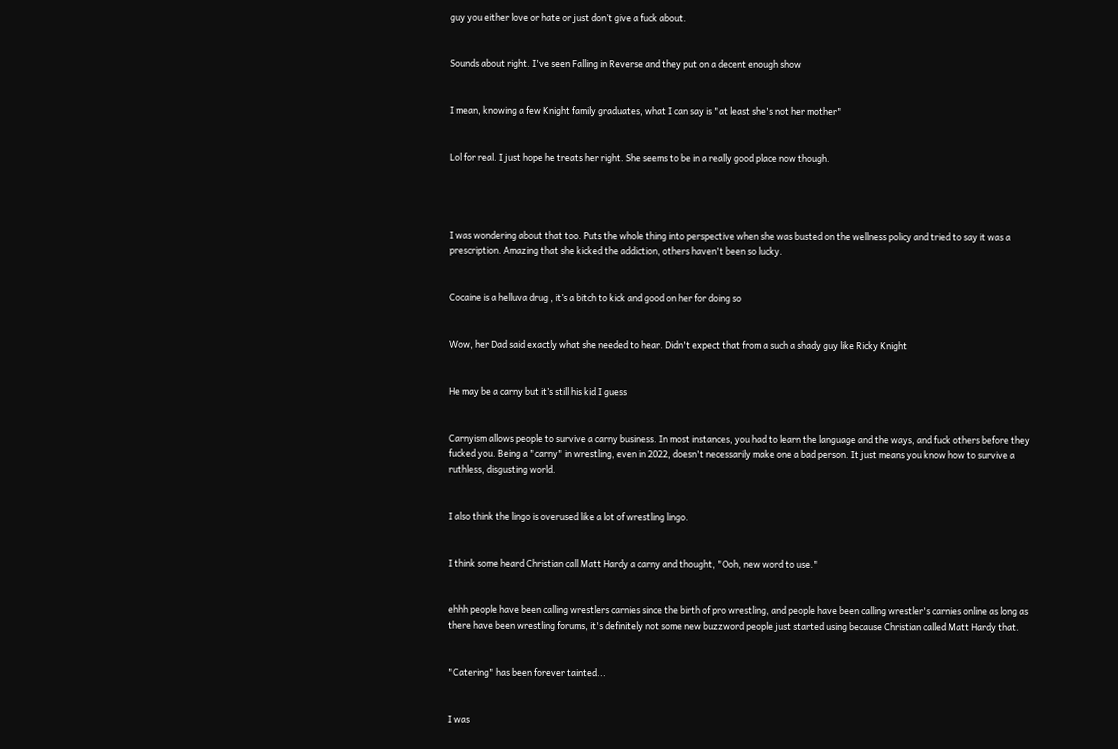guy you either love or hate or just don’t give a fuck about.


Sounds about right. I've seen Falling in Reverse and they put on a decent enough show


I mean, knowing a few Knight family graduates, what I can say is "at least she's not her mother"


Lol for real. I just hope he treats her right. She seems to be in a really good place now though.




I was wondering about that too. Puts the whole thing into perspective when she was busted on the wellness policy and tried to say it was a prescription. Amazing that she kicked the addiction, others haven't been so lucky.


Cocaine is a helluva drug , it’s a bitch to kick and good on her for doing so


Wow, her Dad said exactly what she needed to hear. Didn't expect that from a such a shady guy like Ricky Knight


He may be a carny but it’s still his kid I guess


Carnyism allows people to survive a carny business. In most instances, you had to learn the language and the ways, and fuck others before they fucked you. Being a "carny" in wrestling, even in 2022, doesn't necessarily make one a bad person. It just means you know how to survive a ruthless, disgusting world.


I also think the lingo is overused like a lot of wrestling lingo.


I think some heard Christian call Matt Hardy a carny and thought, "Ooh, new word to use."


ehhh people have been calling wrestlers carnies since the birth of pro wrestling, and people have been calling wrestler's carnies online as long as there have been wrestling forums, it's definitely not some new buzzword people just started using because Christian called Matt Hardy that.


"Catering" has been forever tainted...


I was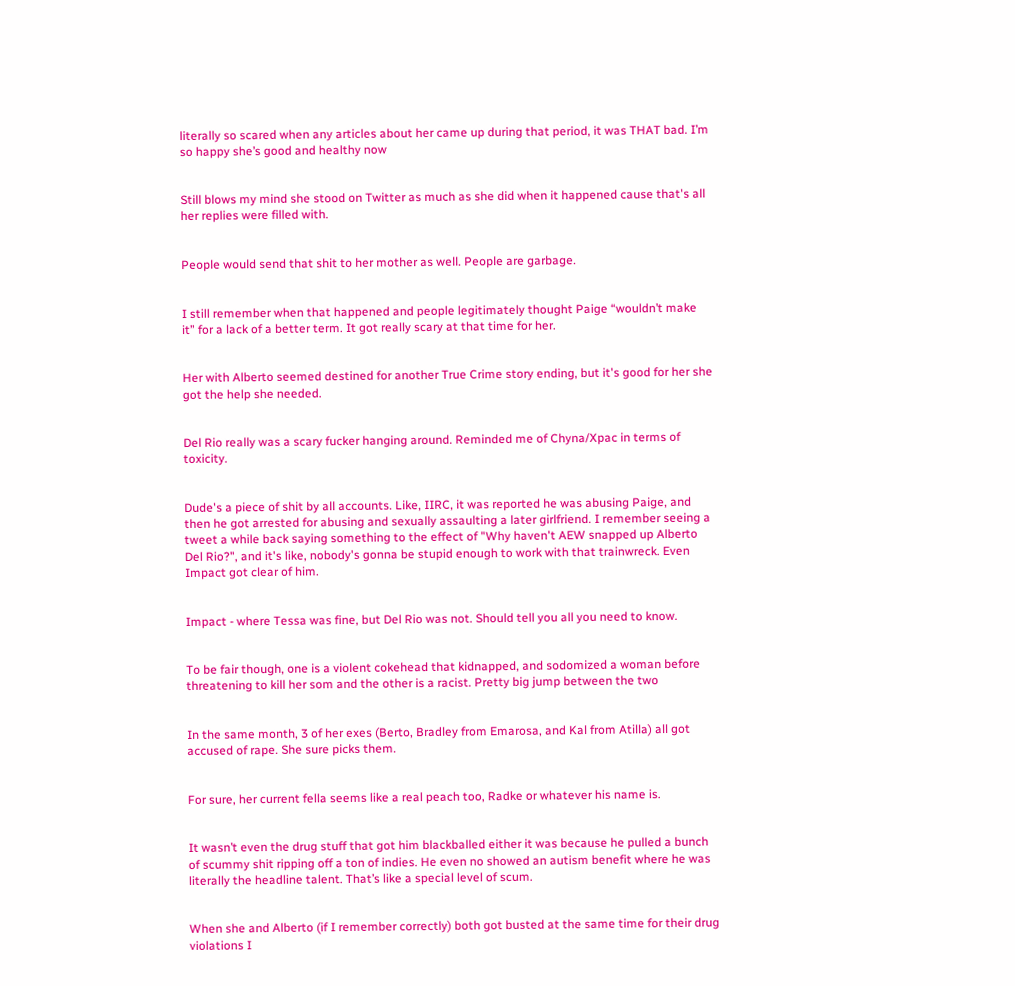literally so scared when any articles about her came up during that period, it was THAT bad. I’m so happy she’s good and healthy now


Still blows my mind she stood on Twitter as much as she did when it happened cause that's all her replies were filled with.


People would send that shit to her mother as well. People are garbage.


I still remember when that happened and people legitimately thought Paige “wouldn’t make it” for a lack of a better term. It got really scary at that time for her.


Her with Alberto seemed destined for another True Crime story ending, but it's good for her she got the help she needed.


Del Rio really was a scary fucker hanging around. Reminded me of Chyna/Xpac in terms of toxicity.


Dude's a piece of shit by all accounts. Like, IIRC, it was reported he was abusing Paige, and then he got arrested for abusing and sexually assaulting a later girlfriend. I remember seeing a tweet a while back saying something to the effect of "Why haven't AEW snapped up Alberto Del Rio?", and it's like, nobody's gonna be stupid enough to work with that trainwreck. Even Impact got clear of him.


Impact - where Tessa was fine, but Del Rio was not. Should tell you all you need to know.


To be fair though, one is a violent cokehead that kidnapped, and sodomized a woman before threatening to kill her som and the other is a racist. Pretty big jump between the two


In the same month, 3 of her exes (Berto, Bradley from Emarosa, and Kal from Atilla) all got accused of rape. She sure picks them.


For sure, her current fella seems like a real peach too, Radke or whatever his name is.


It wasn’t even the drug stuff that got him blackballed either it was because he pulled a bunch of scummy shit ripping off a ton of indies. He even no showed an autism benefit where he was literally the headline talent. That’s like a special level of scum.


When she and Alberto (if I remember correctly) both got busted at the same time for their drug violations I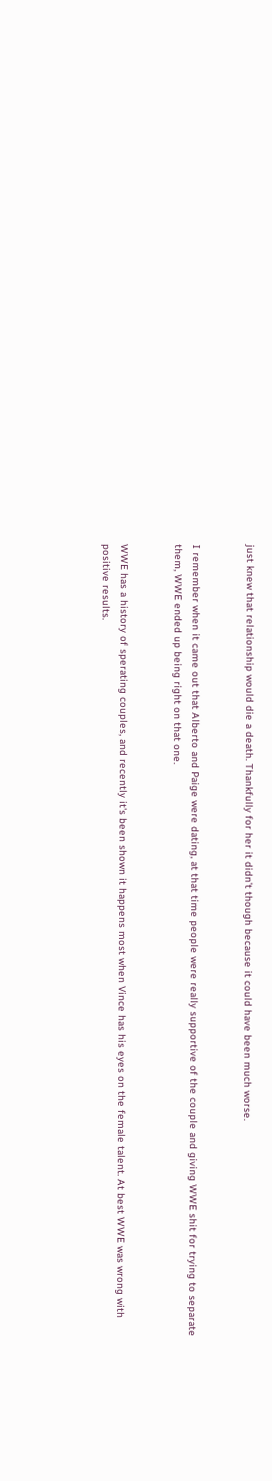just knew that relationship would die a death. Thankfully for her it didn’t though because it could have been much worse.


I remember when it came out that Alberto and Paige were dating, at that time people were really supportive of the couple and giving WWE shit for trying to separate them, WWE ended up being right on that one.


WWE has a history of sperating couples, and recently it's been shown it happens most when Vince has his eyes on the female talent. At best WWE was wrong with positive results.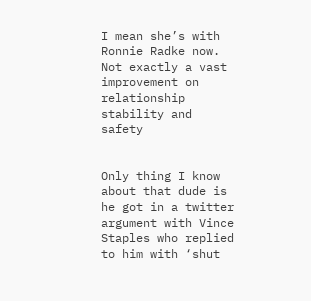I mean she’s with Ronnie Radke now. Not exactly a vast improvement on relationship stability and safety


Only thing I know about that dude is he got in a twitter argument with Vince Staples who replied to him with ‘shut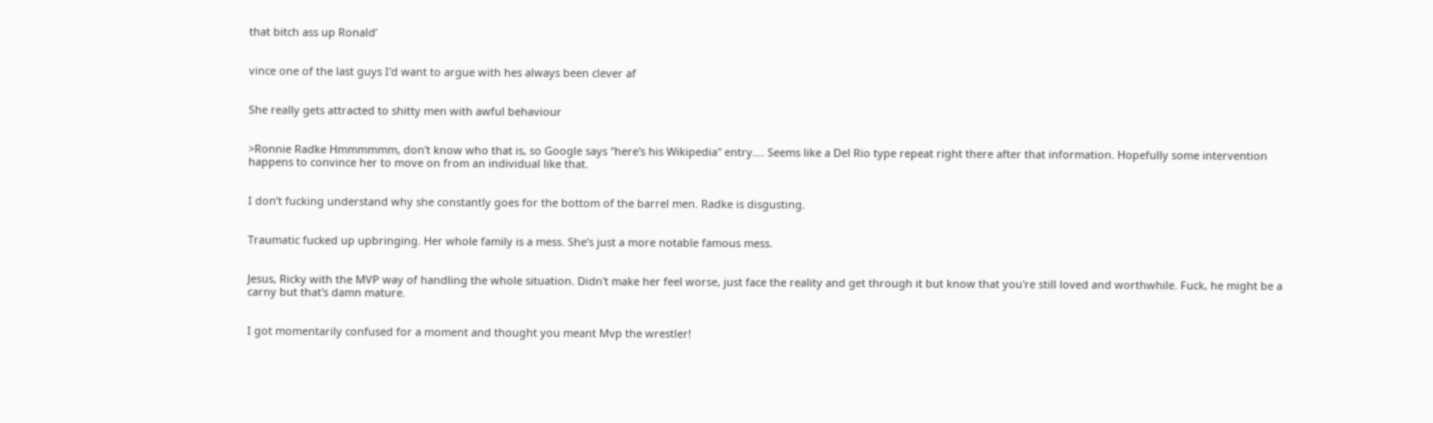that bitch ass up Ronald’


vince one of the last guys I'd want to argue with hes always been clever af


She really gets attracted to shitty men with awful behaviour


>Ronnie Radke Hmmmmmm, don't know who that is, so Google says "here's his Wikipedia" entry.... Seems like a Del Rio type repeat right there after that information. Hopefully some intervention happens to convince her to move on from an individual like that.


I don’t fucking understand why she constantly goes for the bottom of the barrel men. Radke is disgusting.


Traumatic fucked up upbringing. Her whole family is a mess. She’s just a more notable famous mess.


Jesus, Ricky with the MVP way of handling the whole situation. Didn't make her feel worse, just face the reality and get through it but know that you're still loved and worthwhile. Fuck, he might be a carny but that's damn mature.


I got momentarily confused for a moment and thought you meant Mvp the wrestler!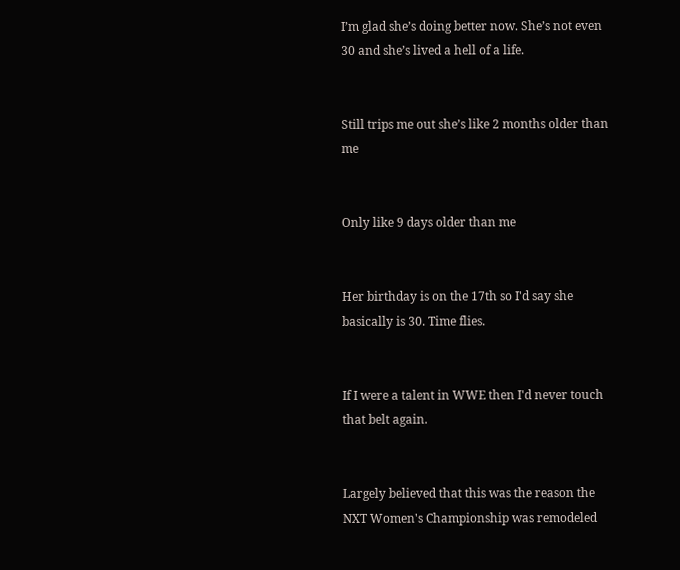I’m glad she’s doing better now. She’s not even 30 and she’s lived a hell of a life.


Still trips me out she’s like 2 months older than me


Only like 9 days older than me


Her birthday is on the 17th so I'd say she basically is 30. Time flies.


If I were a talent in WWE then I'd never touch that belt again.


Largely believed that this was the reason the NXT Women's Championship was remodeled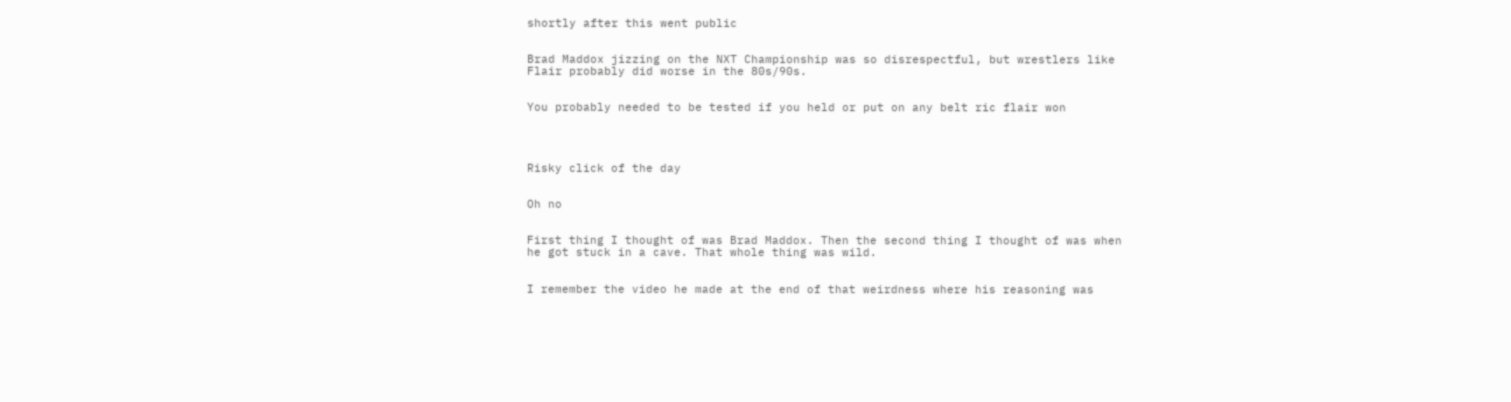shortly after this went public


Brad Maddox jizzing on the NXT Championship was so disrespectful, but wrestlers like Flair probably did worse in the 80s/90s.


You probably needed to be tested if you held or put on any belt ric flair won




Risky click of the day


Oh no


First thing I thought of was Brad Maddox. Then the second thing I thought of was when he got stuck in a cave. That whole thing was wild.


I remember the video he made at the end of that weirdness where his reasoning was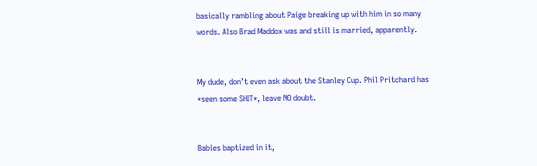basically rambling about Paige breaking up with him in so many words. Also Brad Maddox was and still is married, apparently.


My dude, don’t even ask about the Stanley Cup. Phil Pritchard has *seen some SHIT*, leave NO doubt.


Babies baptized in it,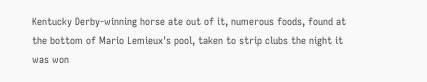Kentucky Derby-winning horse ate out of it, numerous foods, found at the bottom of Mario Lemieux's pool, taken to strip clubs the night it was won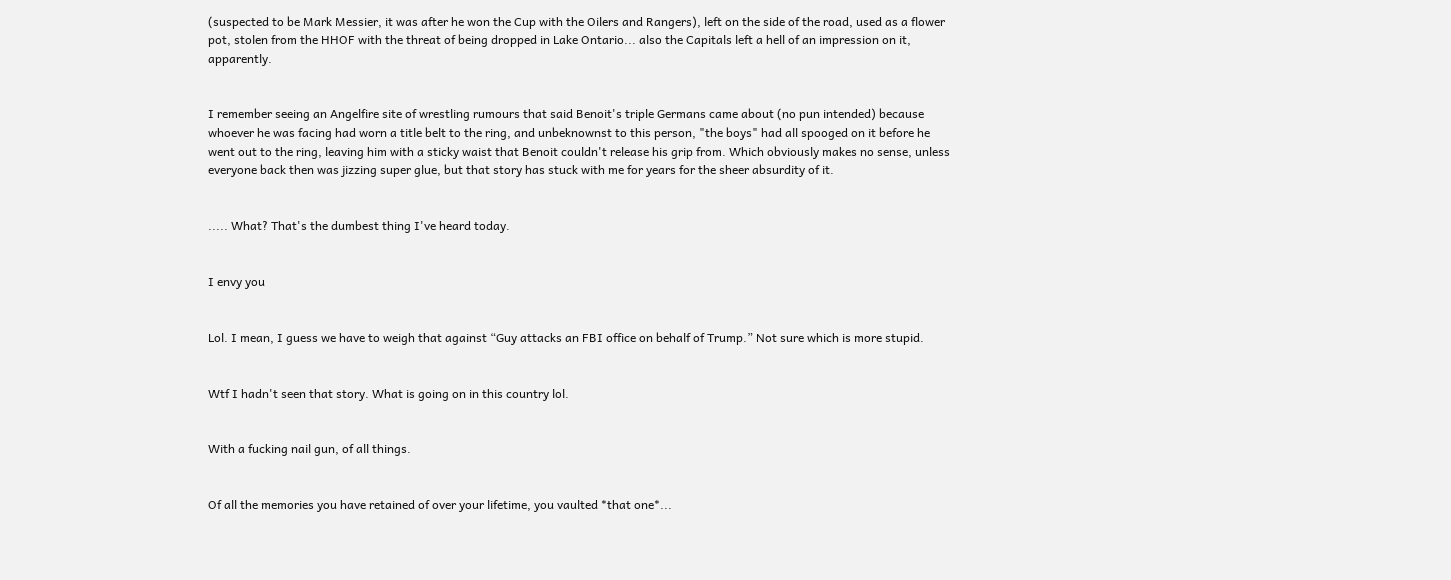(suspected to be Mark Messier, it was after he won the Cup with the Oilers and Rangers), left on the side of the road, used as a flower pot, stolen from the HHOF with the threat of being dropped in Lake Ontario... also the Capitals left a hell of an impression on it, apparently.


I remember seeing an Angelfire site of wrestling rumours that said Benoit's triple Germans came about (no pun intended) because whoever he was facing had worn a title belt to the ring, and unbeknownst to this person, "the boys" had all spooged on it before he went out to the ring, leaving him with a sticky waist that Benoit couldn't release his grip from. Which obviously makes no sense, unless everyone back then was jizzing super glue, but that story has stuck with me for years for the sheer absurdity of it.


..... What? That's the dumbest thing I've heard today.


I envy you


Lol. I mean, I guess we have to weigh that against “Guy attacks an FBI office on behalf of Trump.” Not sure which is more stupid.


Wtf I hadn't seen that story. What is going on in this country lol.


With a fucking nail gun, of all things.


Of all the memories you have retained of over your lifetime, you vaulted *that one*...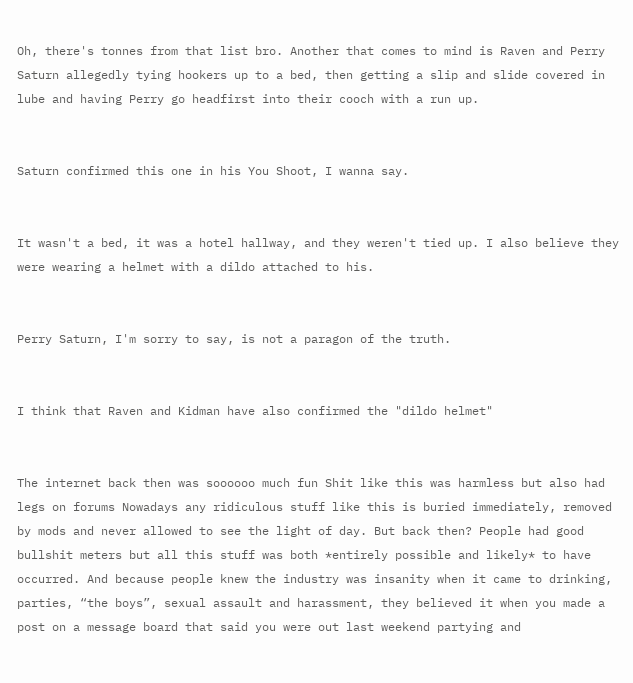Oh, there's tonnes from that list bro. Another that comes to mind is Raven and Perry Saturn allegedly tying hookers up to a bed, then getting a slip and slide covered in lube and having Perry go headfirst into their cooch with a run up.


Saturn confirmed this one in his You Shoot, I wanna say.


It wasn't a bed, it was a hotel hallway, and they weren't tied up. I also believe they were wearing a helmet with a dildo attached to his.


Perry Saturn, I'm sorry to say, is not a paragon of the truth.


I think that Raven and Kidman have also confirmed the "dildo helmet"


The internet back then was soooooo much fun Shit like this was harmless but also had legs on forums Nowadays any ridiculous stuff like this is buried immediately, removed by mods and never allowed to see the light of day. But back then? People had good bullshit meters but all this stuff was both *entirely possible and likely* to have occurred. And because people knew the industry was insanity when it came to drinking, parties, “the boys”, sexual assault and harassment, they believed it when you made a post on a message board that said you were out last weekend partying and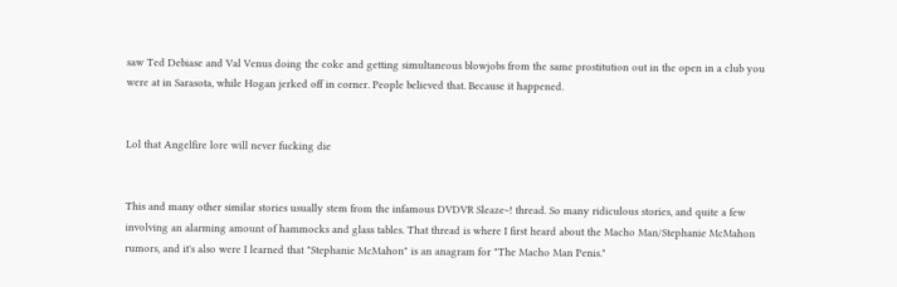saw Ted Debiase and Val Venus doing the coke and getting simultaneous blowjobs from the same prostitution out in the open in a club you were at in Sarasota, while Hogan jerked off in corner. People believed that. Because it happened.


Lol that Angelfire lore will never fucking die


This and many other similar stories usually stem from the infamous DVDVR Sleaze~! thread. So many ridiculous stories, and quite a few involving an alarming amount of hammocks and glass tables. That thread is where I first heard about the Macho Man/Stephanie McMahon rumors, and it's also were I learned that "Stephanie McMahon" is an anagram for "The Macho Man Penis."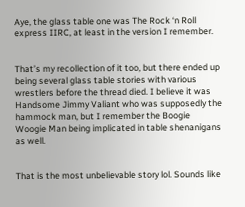Aye, the glass table one was The Rock ‘n Roll express IIRC, at least in the version I remember.


That’s my recollection of it too, but there ended up being several glass table stories with various wrestlers before the thread died. I believe it was Handsome Jimmy Valiant who was supposedly the hammock man, but I remember the Boogie Woogie Man being implicated in table shenanigans as well.


That is the most unbelievable story lol. Sounds like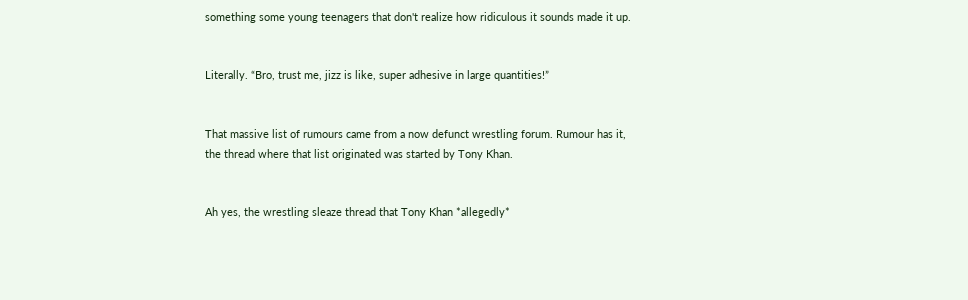something some young teenagers that don't realize how ridiculous it sounds made it up.


Literally. “Bro, trust me, jizz is like, super adhesive in large quantities!”


That massive list of rumours came from a now defunct wrestling forum. Rumour has it, the thread where that list originated was started by Tony Khan.


Ah yes, the wrestling sleaze thread that Tony Khan *allegedly*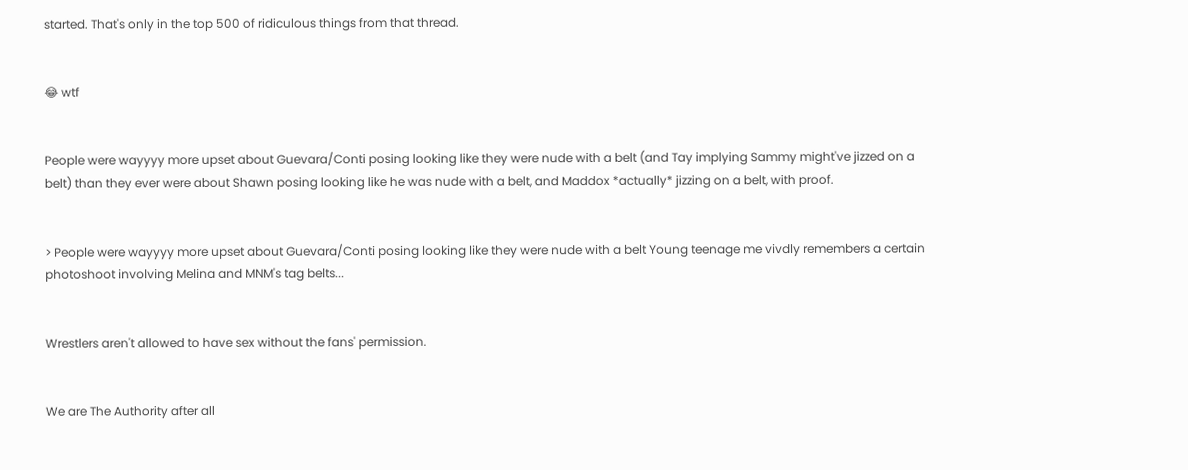started. That's only in the top 500 of ridiculous things from that thread.


😂 wtf


People were wayyyy more upset about Guevara/Conti posing looking like they were nude with a belt (and Tay implying Sammy might've jizzed on a belt) than they ever were about Shawn posing looking like he was nude with a belt, and Maddox *actually* jizzing on a belt, with proof.


> People were wayyyy more upset about Guevara/Conti posing looking like they were nude with a belt Young teenage me vivdly remembers a certain photoshoot involving Melina and MNM's tag belts...


Wrestlers aren't allowed to have sex without the fans' permission.


We are The Authority after all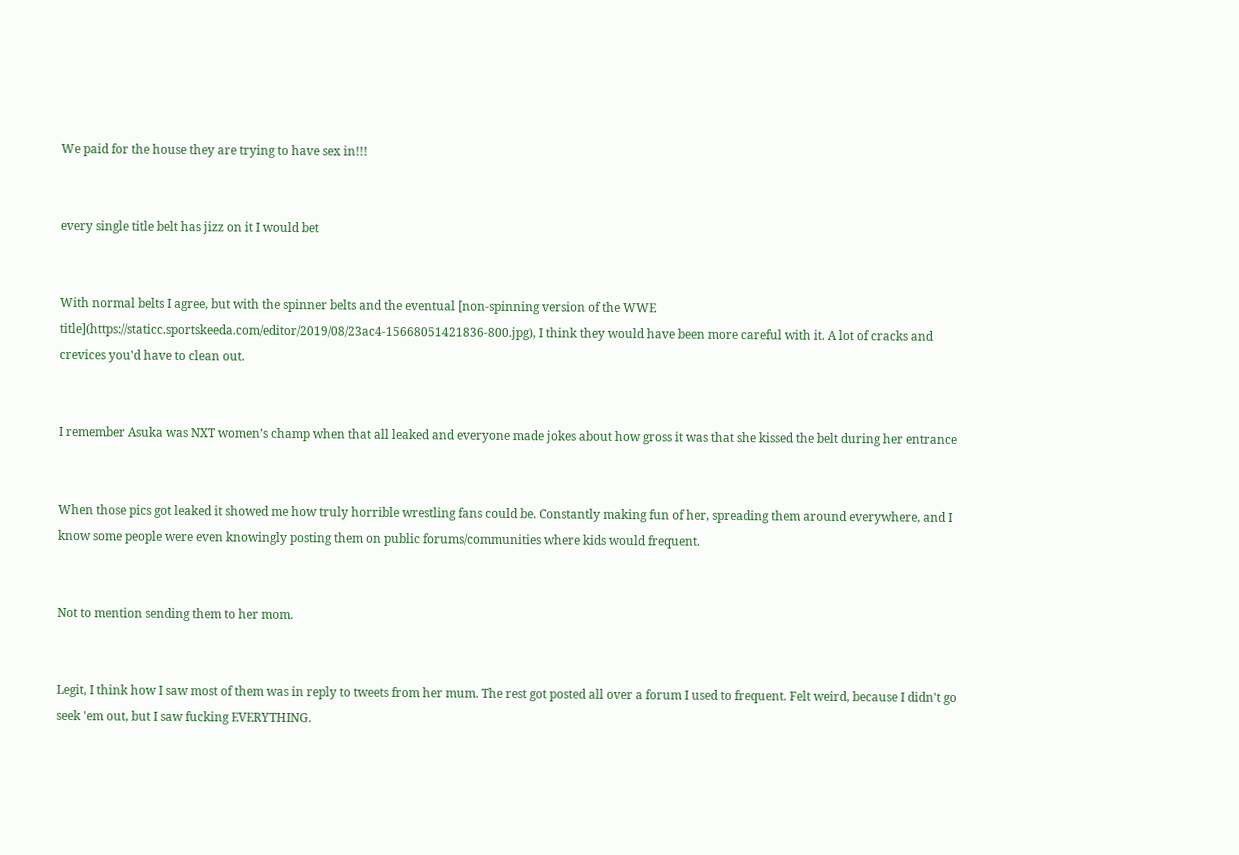We paid for the house they are trying to have sex in!!!


every single title belt has jizz on it I would bet


With normal belts I agree, but with the spinner belts and the eventual [non-spinning version of the WWE title](https://staticc.sportskeeda.com/editor/2019/08/23ac4-15668051421836-800.jpg), I think they would have been more careful with it. A lot of cracks and crevices you'd have to clean out.


I remember Asuka was NXT women’s champ when that all leaked and everyone made jokes about how gross it was that she kissed the belt during her entrance


When those pics got leaked it showed me how truly horrible wrestling fans could be. Constantly making fun of her, spreading them around everywhere, and I know some people were even knowingly posting them on public forums/communities where kids would frequent.


Not to mention sending them to her mom.


Legit, I think how I saw most of them was in reply to tweets from her mum. The rest got posted all over a forum I used to frequent. Felt weird, because I didn't go seek 'em out, but I saw fucking EVERYTHING.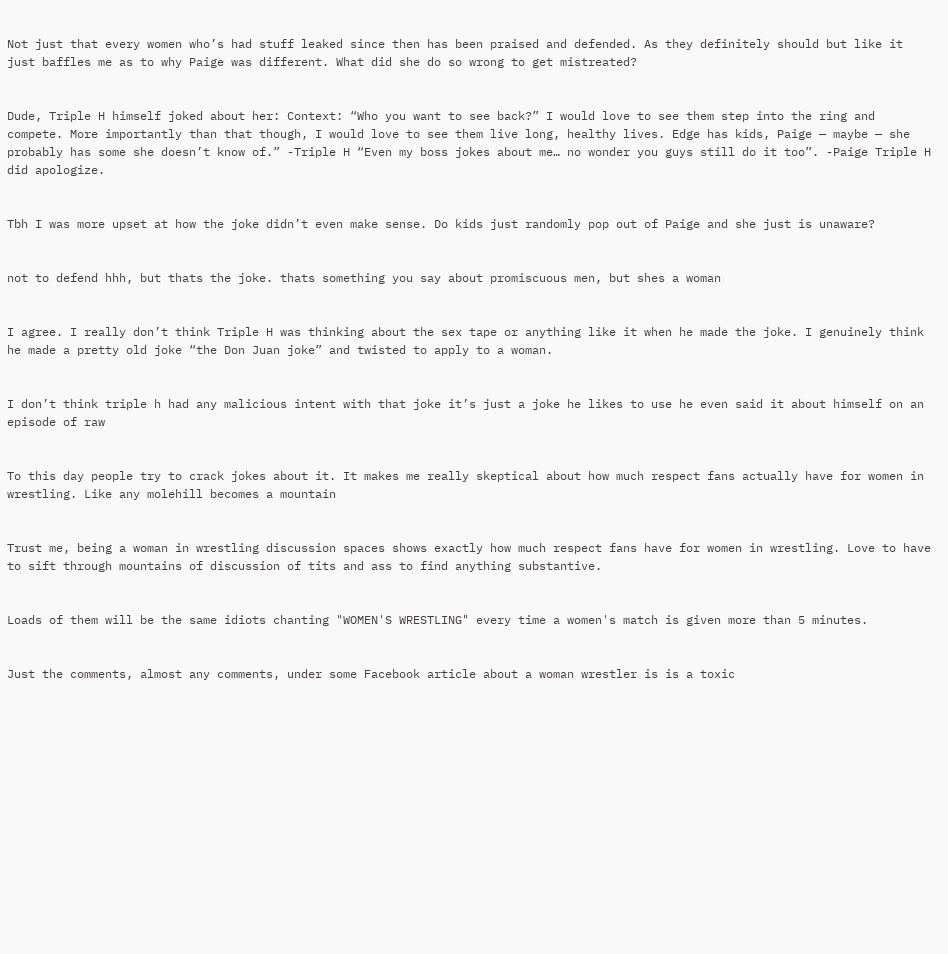Not just that every women who’s had stuff leaked since then has been praised and defended. As they definitely should but like it just baffles me as to why Paige was different. What did she do so wrong to get mistreated?


Dude, Triple H himself joked about her: Context: “Who you want to see back?” I would love to see them step into the ring and compete. More importantly than that though, I would love to see them live long, healthy lives. Edge has kids, Paige — maybe — she probably has some she doesn’t know of.” -Triple H “Even my boss jokes about me… no wonder you guys still do it too”. -Paige Triple H did apologize.


Tbh I was more upset at how the joke didn’t even make sense. Do kids just randomly pop out of Paige and she just is unaware?


not to defend hhh, but thats the joke. thats something you say about promiscuous men, but shes a woman


I agree. I really don’t think Triple H was thinking about the sex tape or anything like it when he made the joke. I genuinely think he made a pretty old joke “the Don Juan joke” and twisted to apply to a woman.


I don’t think triple h had any malicious intent with that joke it’s just a joke he likes to use he even said it about himself on an episode of raw


To this day people try to crack jokes about it. It makes me really skeptical about how much respect fans actually have for women in wrestling. Like any molehill becomes a mountain


Trust me, being a woman in wrestling discussion spaces shows exactly how much respect fans have for women in wrestling. Love to have to sift through mountains of discussion of tits and ass to find anything substantive.


Loads of them will be the same idiots chanting "WOMEN'S WRESTLING" every time a women's match is given more than 5 minutes.


Just the comments, almost any comments, under some Facebook article about a woman wrestler is is a toxic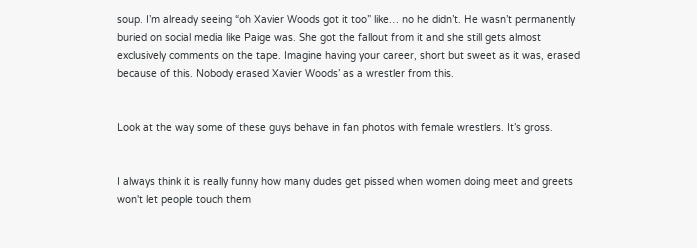soup. I’m already seeing “oh Xavier Woods got it too” like… no he didn’t. He wasn’t permanently buried on social media like Paige was. She got the fallout from it and she still gets almost exclusively comments on the tape. Imagine having your career, short but sweet as it was, erased because of this. Nobody erased Xavier Woods’ as a wrestler from this.


Look at the way some of these guys behave in fan photos with female wrestlers. It’s gross.


I always think it is really funny how many dudes get pissed when women doing meet and greets won't let people touch them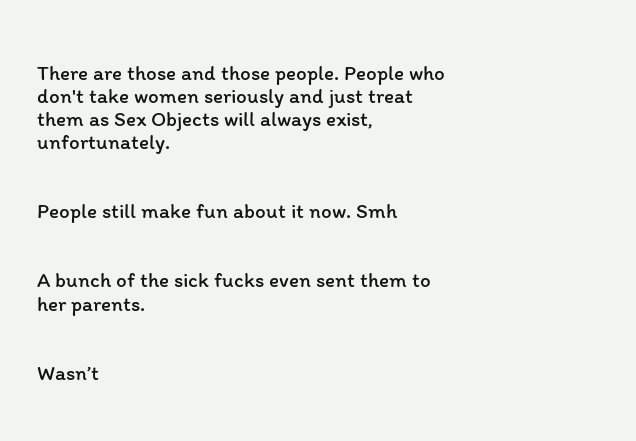There are those and those people. People who don't take women seriously and just treat them as Sex Objects will always exist, unfortunately.


People still make fun about it now. Smh


A bunch of the sick fucks even sent them to her parents.


Wasn’t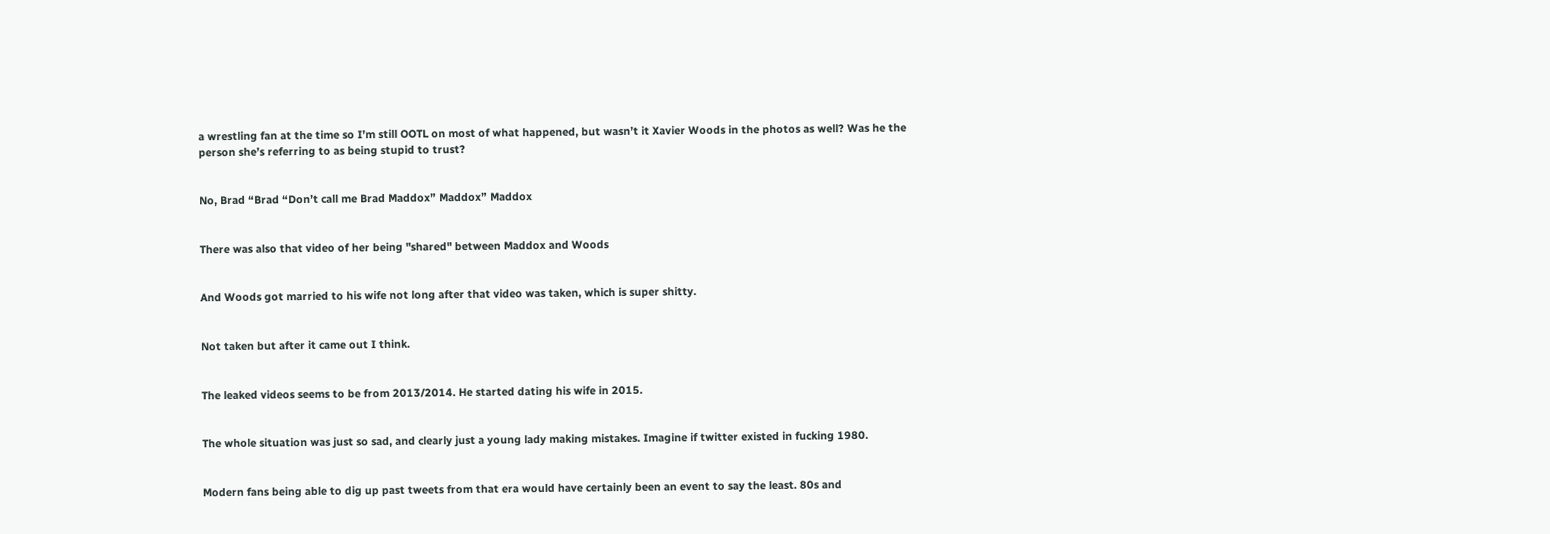a wrestling fan at the time so I’m still OOTL on most of what happened, but wasn’t it Xavier Woods in the photos as well? Was he the person she’s referring to as being stupid to trust?


No, Brad “Brad “Don’t call me Brad Maddox” Maddox” Maddox


There was also that video of her being "shared" between Maddox and Woods


And Woods got married to his wife not long after that video was taken, which is super shitty.


Not taken but after it came out I think.


The leaked videos seems to be from 2013/2014. He started dating his wife in 2015.


The whole situation was just so sad, and clearly just a young lady making mistakes. Imagine if twitter existed in fucking 1980.


Modern fans being able to dig up past tweets from that era would have certainly been an event to say the least. 80s and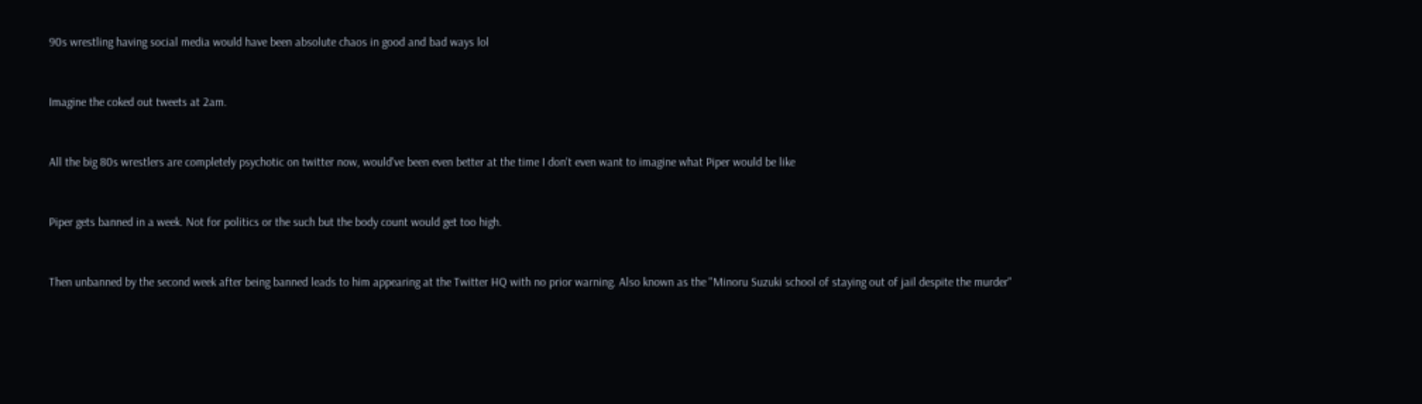90s wrestling having social media would have been absolute chaos in good and bad ways lol


Imagine the coked out tweets at 2am.


All the big 80s wrestlers are completely psychotic on twitter now, would've been even better at the time I don't even want to imagine what Piper would be like


Piper gets banned in a week. Not for politics or the such but the body count would get too high.


Then unbanned by the second week after being banned leads to him appearing at the Twitter HQ with no prior warning. Also known as the "Minoru Suzuki school of staying out of jail despite the murder"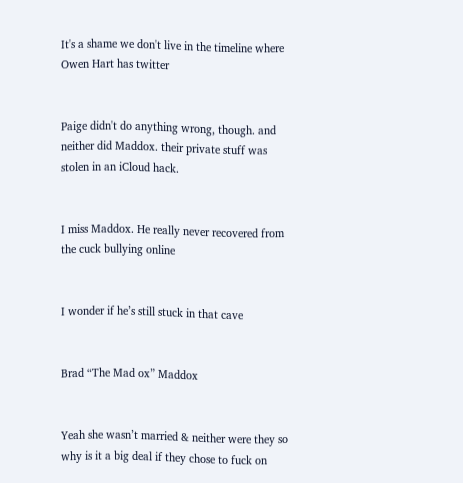It's a shame we don't live in the timeline where Owen Hart has twitter


Paige didn't do anything wrong, though. and neither did Maddox. their private stuff was stolen in an iCloud hack.


I miss Maddox. He really never recovered from the cuck bullying online


I wonder if he’s still stuck in that cave


Brad “The Mad ox” Maddox


Yeah she wasn’t married & neither were they so why is it a big deal if they chose to fuck on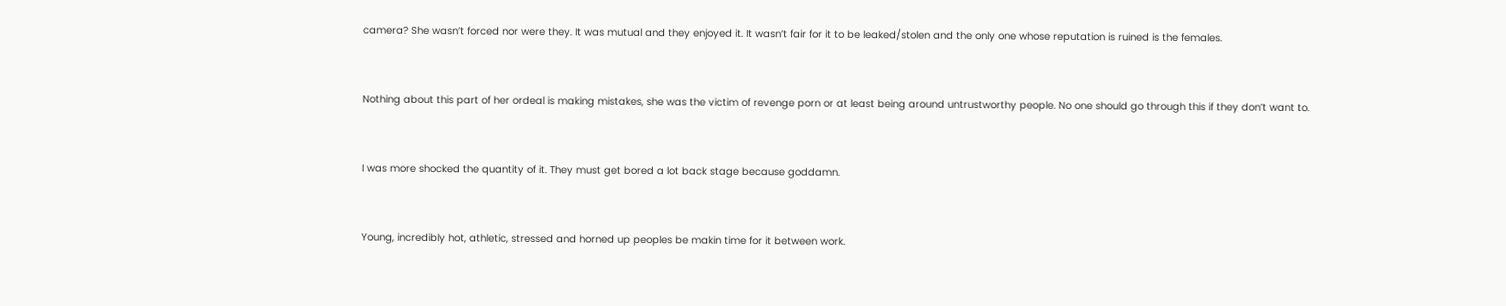camera? She wasn’t forced nor were they. It was mutual and they enjoyed it. It wasn’t fair for it to be leaked/stolen and the only one whose reputation is ruined is the females.


Nothing about this part of her ordeal is making mistakes, she was the victim of revenge porn or at least being around untrustworthy people. No one should go through this if they don’t want to.


I was more shocked the quantity of it. They must get bored a lot back stage because goddamn.


Young, incredibly hot, athletic, stressed and horned up peoples be makin time for it between work.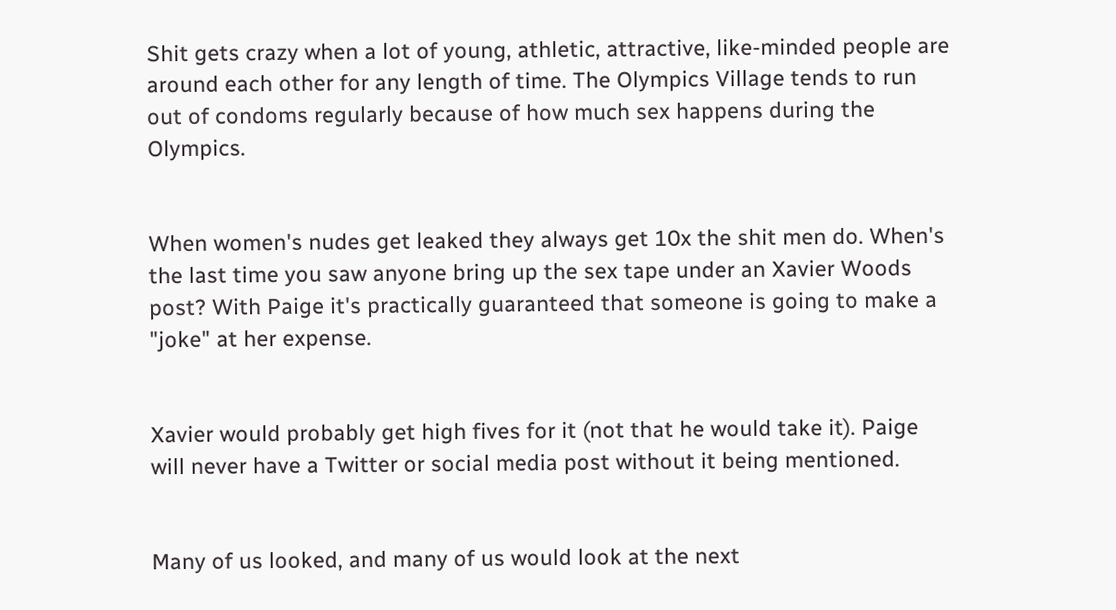Shit gets crazy when a lot of young, athletic, attractive, like-minded people are around each other for any length of time. The Olympics Village tends to run out of condoms regularly because of how much sex happens during the Olympics.


When women's nudes get leaked they always get 10x the shit men do. When's the last time you saw anyone bring up the sex tape under an Xavier Woods post? With Paige it's practically guaranteed that someone is going to make a "joke" at her expense.


Xavier would probably get high fives for it (not that he would take it). Paige will never have a Twitter or social media post without it being mentioned.


Many of us looked, and many of us would look at the next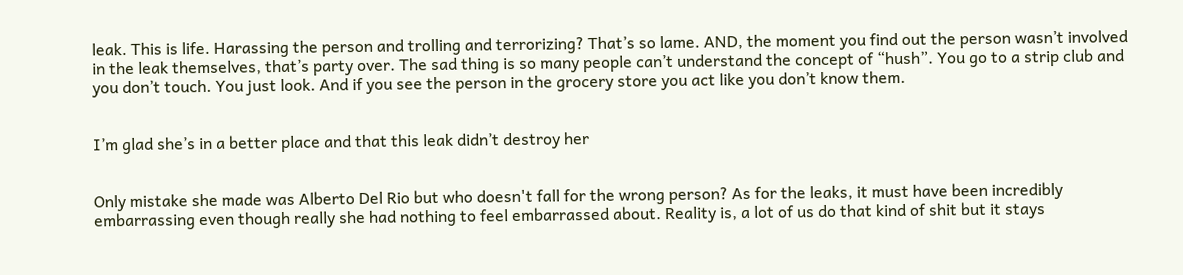leak. This is life. Harassing the person and trolling and terrorizing? That’s so lame. AND, the moment you find out the person wasn’t involved in the leak themselves, that’s party over. The sad thing is so many people can’t understand the concept of “hush”. You go to a strip club and you don’t touch. You just look. And if you see the person in the grocery store you act like you don’t know them.


I’m glad she’s in a better place and that this leak didn’t destroy her


Only mistake she made was Alberto Del Rio but who doesn't fall for the wrong person? As for the leaks, it must have been incredibly embarrassing even though really she had nothing to feel embarrassed about. Reality is, a lot of us do that kind of shit but it stays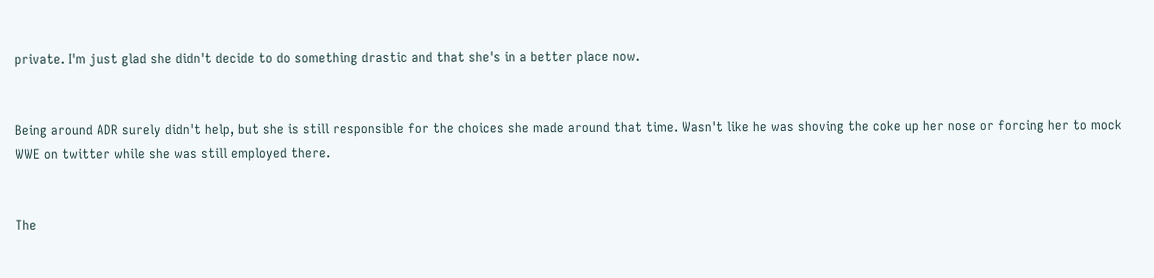private. I'm just glad she didn't decide to do something drastic and that she's in a better place now.


Being around ADR surely didn't help, but she is still responsible for the choices she made around that time. Wasn't like he was shoving the coke up her nose or forcing her to mock WWE on twitter while she was still employed there.


The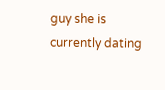guy she is currently dating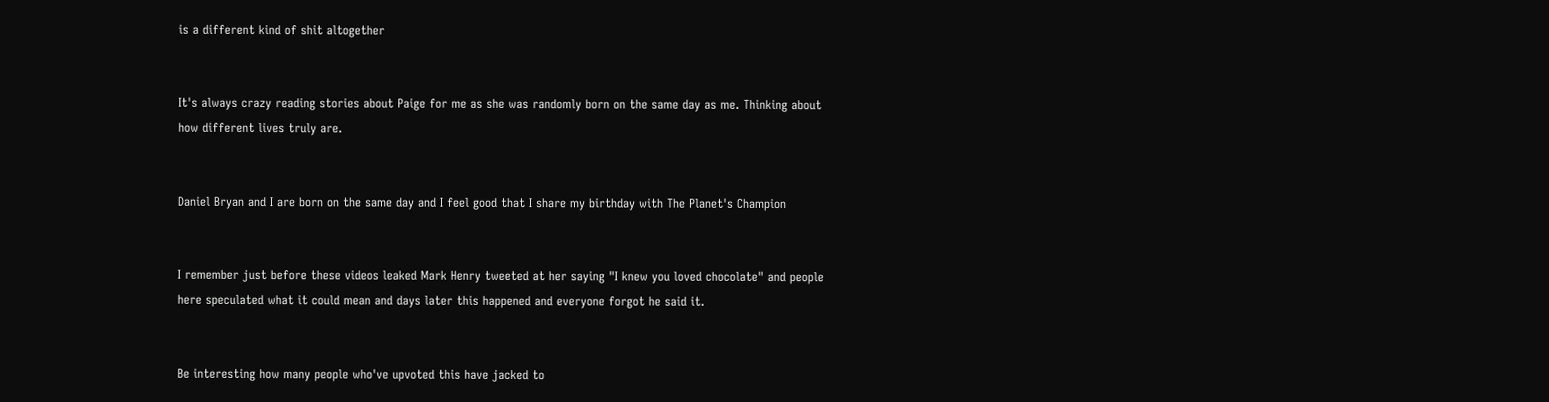is a different kind of shit altogether


It's always crazy reading stories about Paige for me as she was randomly born on the same day as me. Thinking about how different lives truly are.


Daniel Bryan and I are born on the same day and I feel good that I share my birthday with The Planet's Champion


I remember just before these videos leaked Mark Henry tweeted at her saying "I knew you loved chocolate" and people here speculated what it could mean and days later this happened and everyone forgot he said it.


Be interesting how many people who've upvoted this have jacked to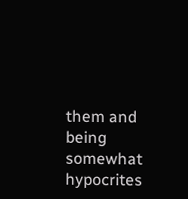them and being somewhat hypocrites